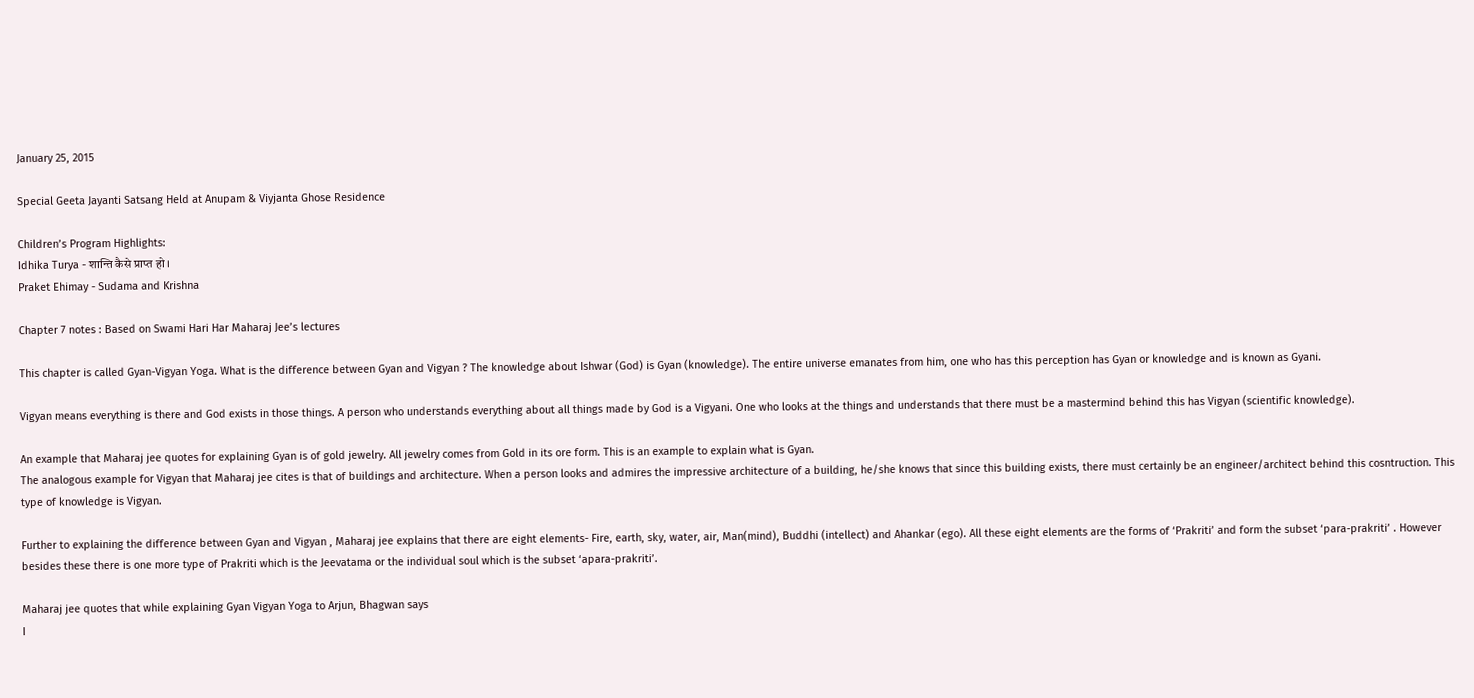January 25, 2015

Special Geeta Jayanti Satsang Held at Anupam & Viyjanta Ghose Residence

Children’s Program Highlights:
Idhika Turya - शान्ति कैसे प्राप्त हो ।
Praket Ehimay - Sudama and Krishna

Chapter 7 notes : Based on Swami Hari Har Maharaj Jee’s lectures

This chapter is called Gyan-Vigyan Yoga. What is the difference between Gyan and Vigyan ? The knowledge about Ishwar (God) is Gyan (knowledge). The entire universe emanates from him, one who has this perception has Gyan or knowledge and is known as Gyani.

Vigyan means everything is there and God exists in those things. A person who understands everything about all things made by God is a Vigyani. One who looks at the things and understands that there must be a mastermind behind this has Vigyan (scientific knowledge).

An example that Maharaj jee quotes for explaining Gyan is of gold jewelry. All jewelry comes from Gold in its ore form. This is an example to explain what is Gyan.
The analogous example for Vigyan that Maharaj jee cites is that of buildings and architecture. When a person looks and admires the impressive architecture of a building, he/she knows that since this building exists, there must certainly be an engineer/architect behind this cosntruction. This type of knowledge is Vigyan.

Further to explaining the difference between Gyan and Vigyan , Maharaj jee explains that there are eight elements- Fire, earth, sky, water, air, Man(mind), Buddhi (intellect) and Ahankar (ego). All these eight elements are the forms of ‘Prakriti’ and form the subset ‘para-prakriti’ . However besides these there is one more type of Prakriti which is the Jeevatama or the individual soul which is the subset ‘apara-prakriti’.

Maharaj jee quotes that while explaining Gyan Vigyan Yoga to Arjun, Bhagwan says
I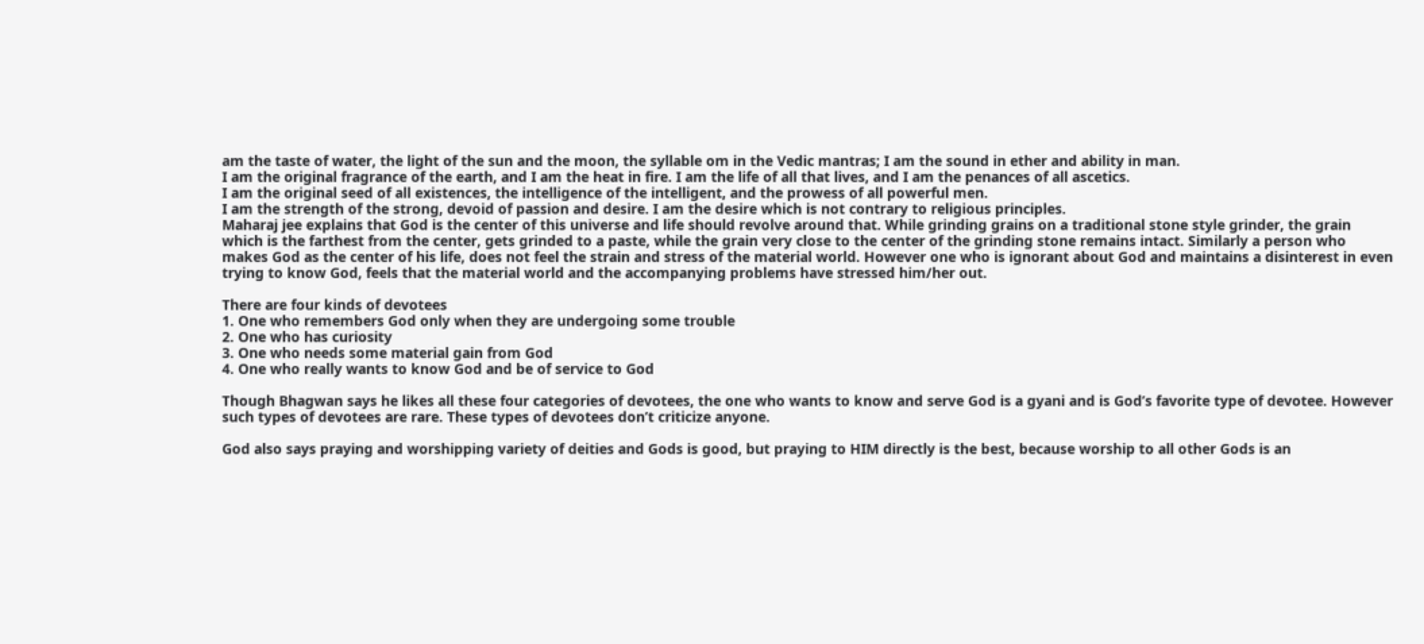am the taste of water, the light of the sun and the moon, the syllable om in the Vedic mantras; I am the sound in ether and ability in man.
I am the original fragrance of the earth, and I am the heat in fire. I am the life of all that lives, and I am the penances of all ascetics.
I am the original seed of all existences, the intelligence of the intelligent, and the prowess of all powerful men.
I am the strength of the strong, devoid of passion and desire. I am the desire which is not contrary to religious principles.
Maharaj jee explains that God is the center of this universe and life should revolve around that. While grinding grains on a traditional stone style grinder, the grain which is the farthest from the center, gets grinded to a paste, while the grain very close to the center of the grinding stone remains intact. Similarly a person who makes God as the center of his life, does not feel the strain and stress of the material world. However one who is ignorant about God and maintains a disinterest in even trying to know God, feels that the material world and the accompanying problems have stressed him/her out.

There are four kinds of devotees
1. One who remembers God only when they are undergoing some trouble
2. One who has curiosity
3. One who needs some material gain from God
4. One who really wants to know God and be of service to God

Though Bhagwan says he likes all these four categories of devotees, the one who wants to know and serve God is a gyani and is God’s favorite type of devotee. However such types of devotees are rare. These types of devotees don’t criticize anyone.

God also says praying and worshipping variety of deities and Gods is good, but praying to HIM directly is the best, because worship to all other Gods is an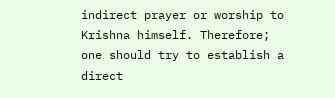indirect prayer or worship to Krishna himself. Therefore; one should try to establish a direct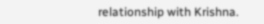relationship with Krishna.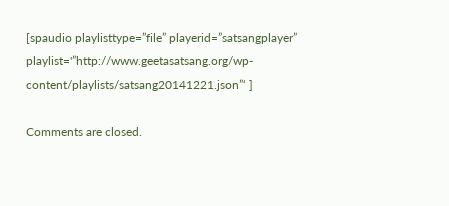[spaudio playlisttype=”file” playerid=”satsangplayer” playlist='”http://www.geetasatsang.org/wp-content/playlists/satsang20141221.json”‘ ]

Comments are closed.